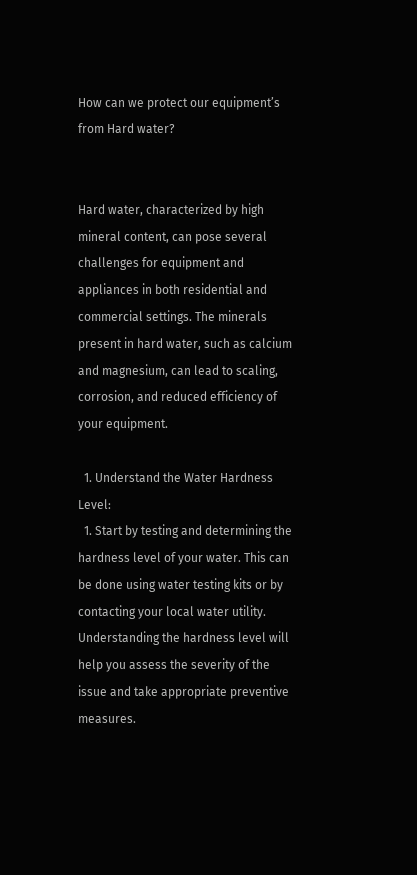How can we protect our equipment’s from Hard water?


Hard water, characterized by high mineral content, can pose several challenges for equipment and appliances in both residential and commercial settings. The minerals present in hard water, such as calcium and magnesium, can lead to scaling, corrosion, and reduced efficiency of your equipment.

  1. Understand the Water Hardness Level:
  1. Start by testing and determining the hardness level of your water. This can be done using water testing kits or by contacting your local water utility. Understanding the hardness level will help you assess the severity of the issue and take appropriate preventive measures.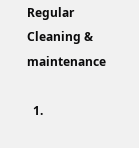Regular Cleaning & maintenance

  1.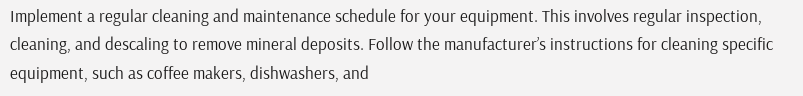Implement a regular cleaning and maintenance schedule for your equipment. This involves regular inspection, cleaning, and descaling to remove mineral deposits. Follow the manufacturer’s instructions for cleaning specific equipment, such as coffee makers, dishwashers, and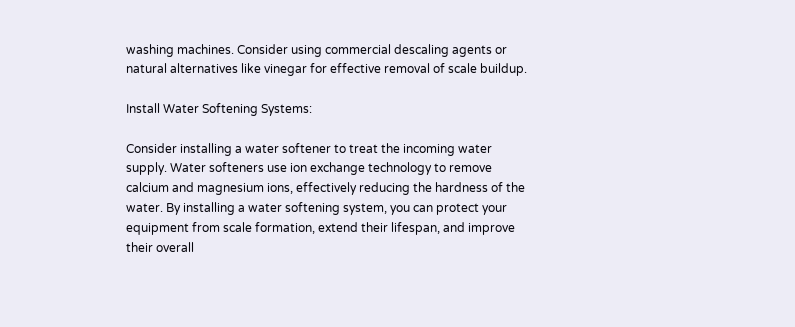washing machines. Consider using commercial descaling agents or natural alternatives like vinegar for effective removal of scale buildup.

Install Water Softening Systems:

Consider installing a water softener to treat the incoming water supply. Water softeners use ion exchange technology to remove calcium and magnesium ions, effectively reducing the hardness of the water. By installing a water softening system, you can protect your equipment from scale formation, extend their lifespan, and improve their overall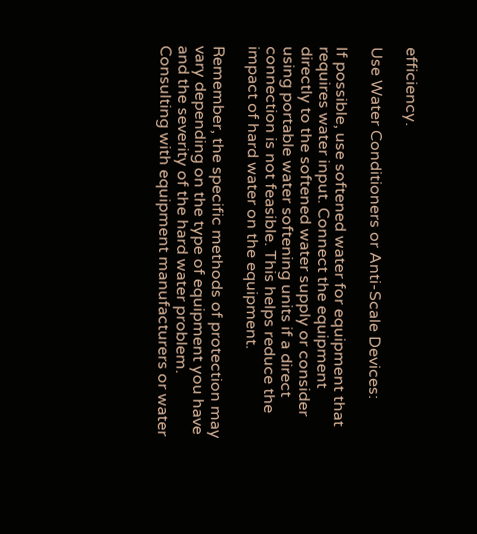efficiency.

Use Water Conditioners or Anti-Scale Devices:

If possible, use softened water for equipment that requires water input. Connect the equipment directly to the softened water supply or consider using portable water softening units if a direct connection is not feasible. This helps reduce the impact of hard water on the equipment.

Remember, the specific methods of protection may vary depending on the type of equipment you have and the severity of the hard water problem. Consulting with equipment manufacturers or water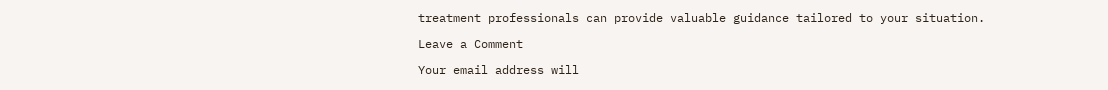treatment professionals can provide valuable guidance tailored to your situation.

Leave a Comment

Your email address will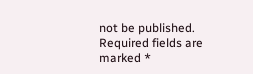not be published. Required fields are marked *